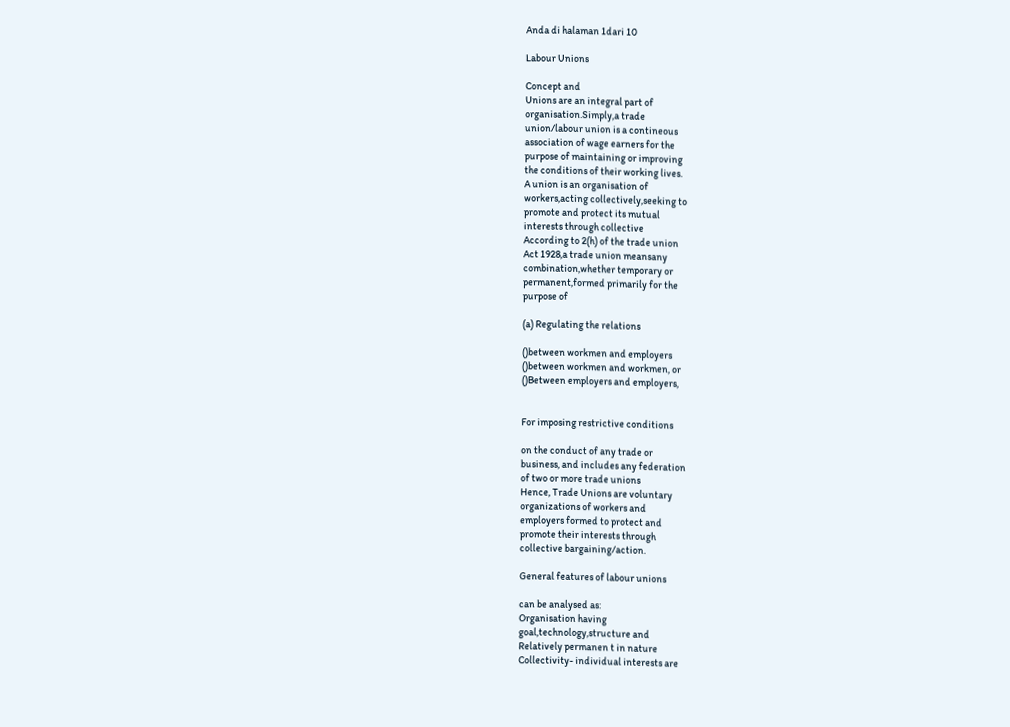Anda di halaman 1dari 10

Labour Unions

Concept and
Unions are an integral part of
organisation.Simply,a trade
union/labour union is a contineous
association of wage earners for the
purpose of maintaining or improving
the conditions of their working lives.
A union is an organisation of
workers,acting collectively,seeking to
promote and protect its mutual
interests through collective
According to 2(h) of the trade union
Act 1928,a trade union meansany
combination,whether temporary or
permanent,formed primarily for the
purpose of

(a) Regulating the relations

()between workmen and employers
()between workmen and workmen, or
()Between employers and employers,


For imposing restrictive conditions

on the conduct of any trade or
business, and includes any federation
of two or more trade unions
Hence, Trade Unions are voluntary
organizations of workers and
employers formed to protect and
promote their interests through
collective bargaining/action.

General features of labour unions

can be analysed as:
Organisation having
goal,technology,structure and
Relatively permanen t in nature
Collectivity- individual interests are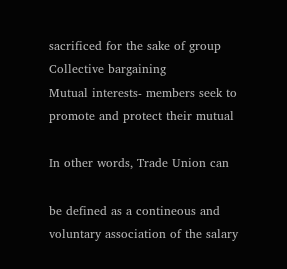sacrificed for the sake of group
Collective bargaining
Mutual interests- members seek to
promote and protect their mutual

In other words, Trade Union can

be defined as a contineous and
voluntary association of the salary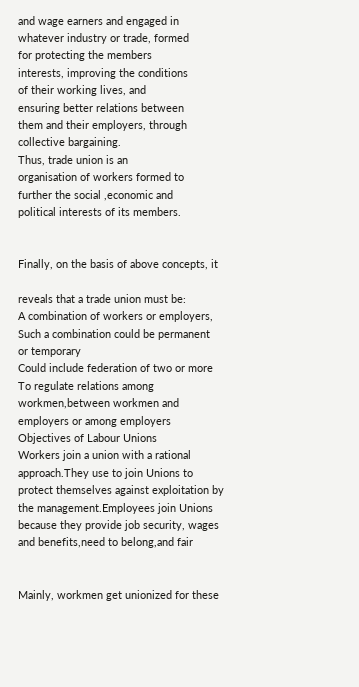and wage earners and engaged in
whatever industry or trade, formed
for protecting the members
interests, improving the conditions
of their working lives, and
ensuring better relations between
them and their employers, through
collective bargaining.
Thus, trade union is an
organisation of workers formed to
further the social ,economic and
political interests of its members.


Finally, on the basis of above concepts, it

reveals that a trade union must be:
A combination of workers or employers,
Such a combination could be permanent
or temporary
Could include federation of two or more
To regulate relations among
workmen,between workmen and
employers or among employers
Objectives of Labour Unions
Workers join a union with a rational
approach.They use to join Unions to
protect themselves against exploitation by
the management.Employees join Unions
because they provide job security, wages
and benefits,need to belong,and fair


Mainly, workmen get unionized for these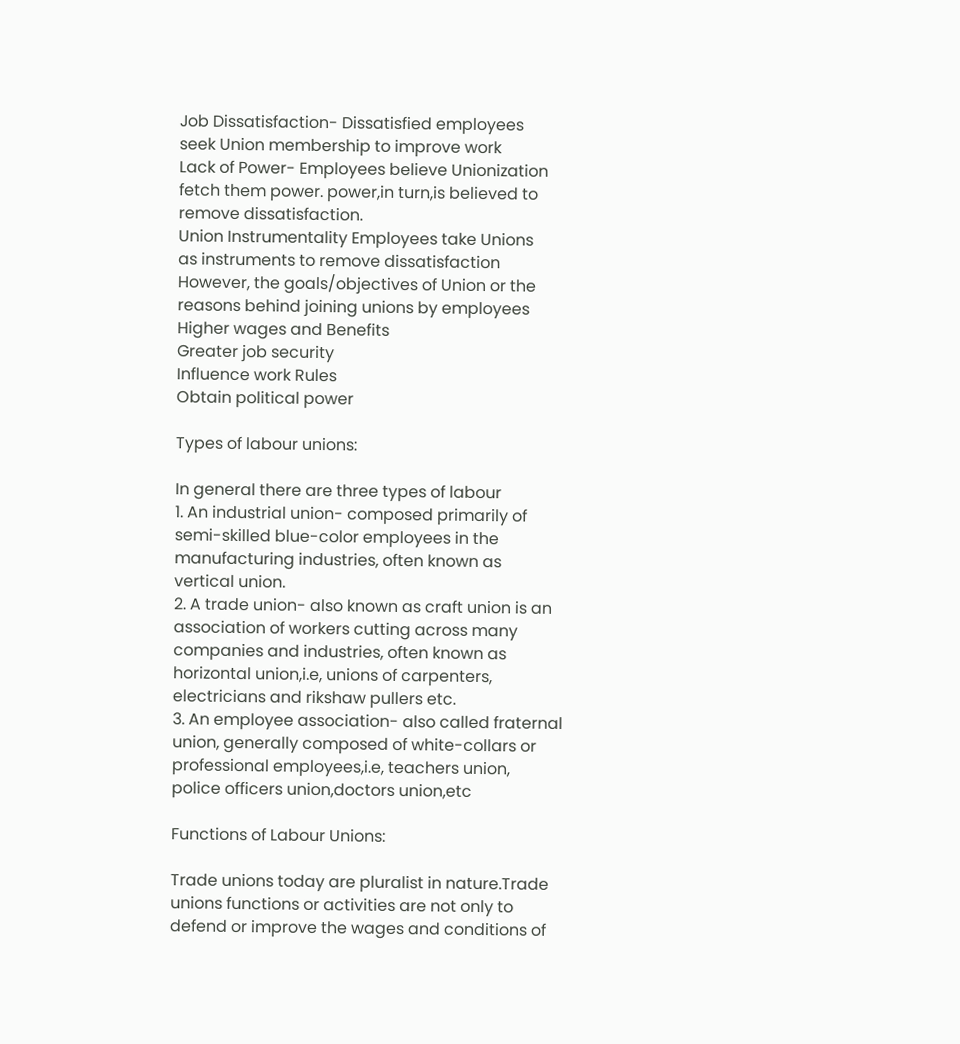Job Dissatisfaction- Dissatisfied employees
seek Union membership to improve work
Lack of Power- Employees believe Unionization
fetch them power. power,in turn,is believed to
remove dissatisfaction.
Union Instrumentality Employees take Unions
as instruments to remove dissatisfaction
However, the goals/objectives of Union or the
reasons behind joining unions by employees
Higher wages and Benefits
Greater job security
Influence work Rules
Obtain political power

Types of labour unions:

In general there are three types of labour
1. An industrial union- composed primarily of
semi-skilled blue-color employees in the
manufacturing industries, often known as
vertical union.
2. A trade union- also known as craft union is an
association of workers cutting across many
companies and industries, often known as
horizontal union,i.e, unions of carpenters,
electricians and rikshaw pullers etc.
3. An employee association- also called fraternal
union, generally composed of white-collars or
professional employees,i.e, teachers union,
police officers union,doctors union,etc

Functions of Labour Unions:

Trade unions today are pluralist in nature.Trade
unions functions or activities are not only to
defend or improve the wages and conditions of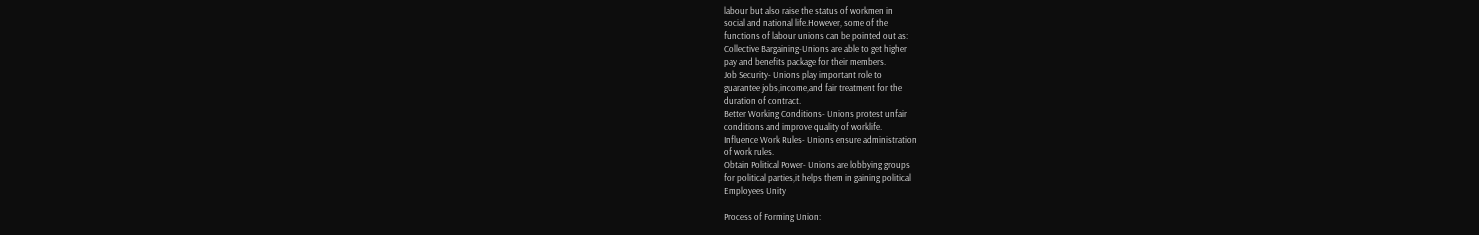labour but also raise the status of workmen in
social and national life.However, some of the
functions of labour unions can be pointed out as:
Collective Bargaining-Unions are able to get higher
pay and benefits package for their members.
Job Security- Unions play important role to
guarantee jobs,income,and fair treatment for the
duration of contract.
Better Working Conditions- Unions protest unfair
conditions and improve quality of worklife.
Influence Work Rules- Unions ensure administration
of work rules.
Obtain Political Power- Unions are lobbying groups
for political parties,it helps them in gaining political
Employees Unity

Process of Forming Union: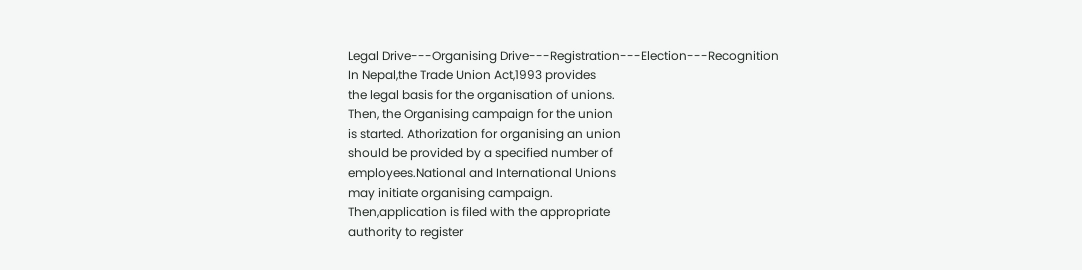Legal Drive---Organising Drive---Registration---Election---Recognition
In Nepal,the Trade Union Act,1993 provides
the legal basis for the organisation of unions.
Then, the Organising campaign for the union
is started. Athorization for organising an union
should be provided by a specified number of
employees.National and International Unions
may initiate organising campaign.
Then,application is filed with the appropriate
authority to register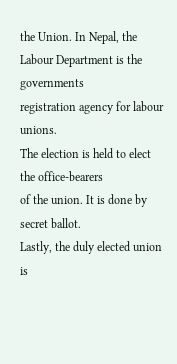the Union. In Nepal, the
Labour Department is the governments
registration agency for labour unions.
The election is held to elect the office-bearers
of the union. It is done by secret ballot.
Lastly, the duly elected union is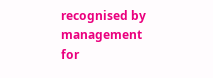recognised by
management for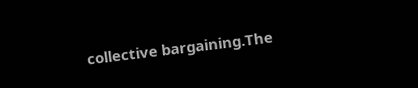collective bargaining.The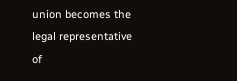union becomes the legal representative of